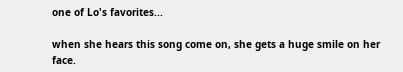one of Lo's favorites...

when she hears this song come on, she gets a huge smile on her face.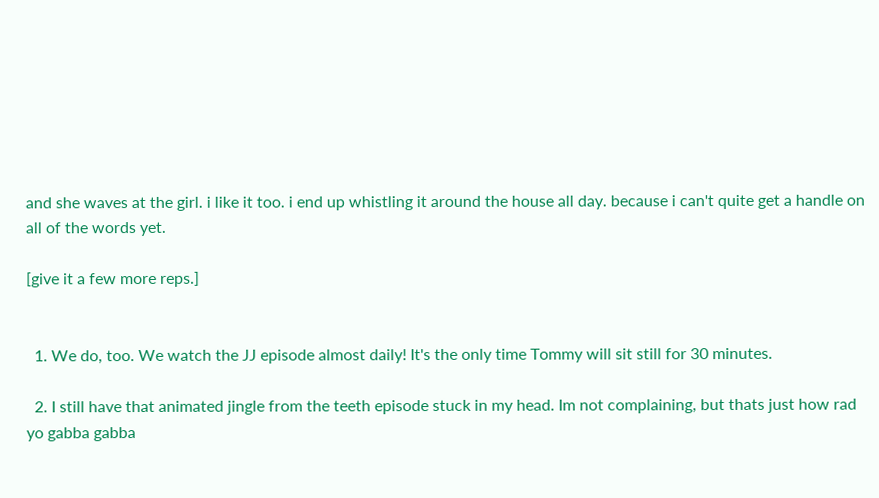and she waves at the girl. i like it too. i end up whistling it around the house all day. because i can't quite get a handle on all of the words yet.

[give it a few more reps.]


  1. We do, too. We watch the JJ episode almost daily! It's the only time Tommy will sit still for 30 minutes.

  2. I still have that animated jingle from the teeth episode stuck in my head. Im not complaining, but thats just how rad yo gabba gabba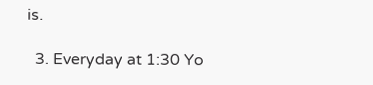is.

  3. Everyday at 1:30 Yo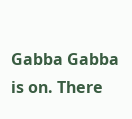Gabba Gabba is on. There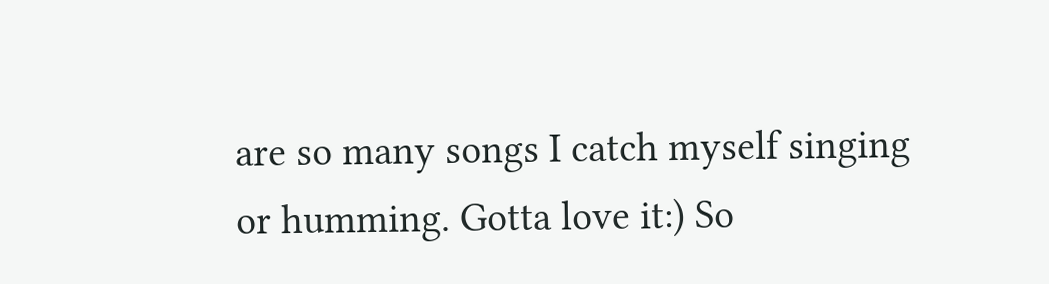are so many songs I catch myself singing or humming. Gotta love it:) So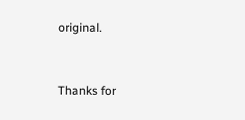original.


Thanks for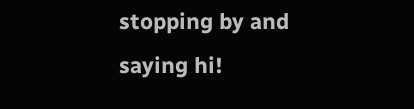stopping by and saying hi!